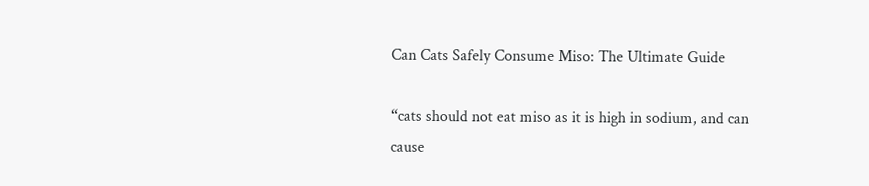Can Cats Safely Consume Miso: The Ultimate Guide

“cats should not eat miso as it is high in sodium, and can cause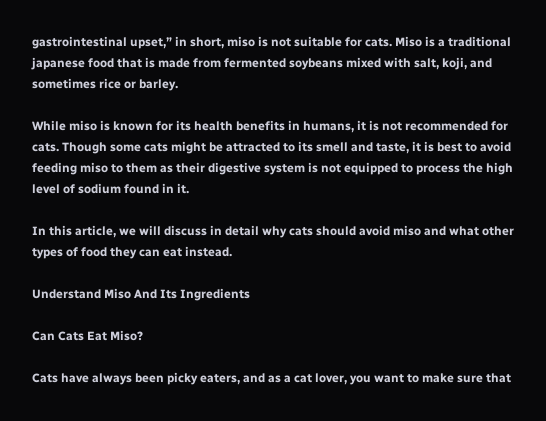gastrointestinal upset,” in short, miso is not suitable for cats. Miso is a traditional japanese food that is made from fermented soybeans mixed with salt, koji, and sometimes rice or barley.

While miso is known for its health benefits in humans, it is not recommended for cats. Though some cats might be attracted to its smell and taste, it is best to avoid feeding miso to them as their digestive system is not equipped to process the high level of sodium found in it.

In this article, we will discuss in detail why cats should avoid miso and what other types of food they can eat instead.

Understand Miso And Its Ingredients

Can Cats Eat Miso?

Cats have always been picky eaters, and as a cat lover, you want to make sure that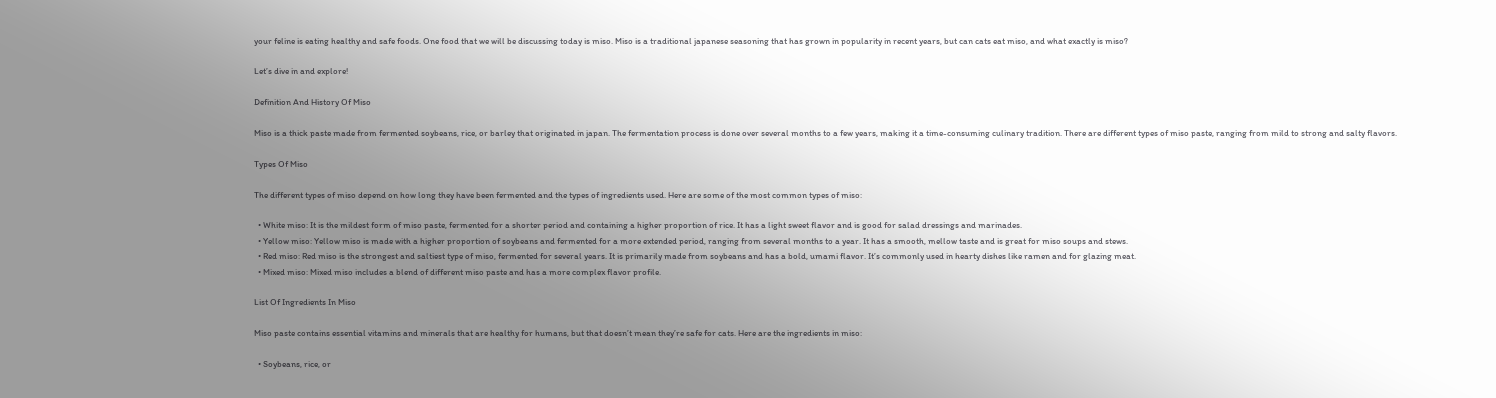your feline is eating healthy and safe foods. One food that we will be discussing today is miso. Miso is a traditional japanese seasoning that has grown in popularity in recent years, but can cats eat miso, and what exactly is miso?

Let’s dive in and explore!

Definition And History Of Miso

Miso is a thick paste made from fermented soybeans, rice, or barley that originated in japan. The fermentation process is done over several months to a few years, making it a time-consuming culinary tradition. There are different types of miso paste, ranging from mild to strong and salty flavors.

Types Of Miso

The different types of miso depend on how long they have been fermented and the types of ingredients used. Here are some of the most common types of miso:

  • White miso: It is the mildest form of miso paste, fermented for a shorter period and containing a higher proportion of rice. It has a light sweet flavor and is good for salad dressings and marinades.
  • Yellow miso: Yellow miso is made with a higher proportion of soybeans and fermented for a more extended period, ranging from several months to a year. It has a smooth, mellow taste and is great for miso soups and stews.
  • Red miso: Red miso is the strongest and saltiest type of miso, fermented for several years. It is primarily made from soybeans and has a bold, umami flavor. It’s commonly used in hearty dishes like ramen and for glazing meat.
  • Mixed miso: Mixed miso includes a blend of different miso paste and has a more complex flavor profile.

List Of Ingredients In Miso

Miso paste contains essential vitamins and minerals that are healthy for humans, but that doesn’t mean they’re safe for cats. Here are the ingredients in miso:

  • Soybeans, rice, or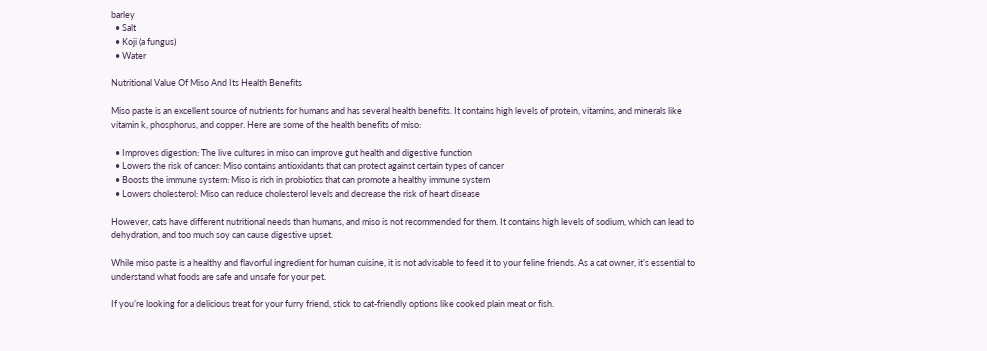barley
  • Salt
  • Koji (a fungus)
  • Water

Nutritional Value Of Miso And Its Health Benefits

Miso paste is an excellent source of nutrients for humans and has several health benefits. It contains high levels of protein, vitamins, and minerals like vitamin k, phosphorus, and copper. Here are some of the health benefits of miso:

  • Improves digestion: The live cultures in miso can improve gut health and digestive function
  • Lowers the risk of cancer: Miso contains antioxidants that can protect against certain types of cancer
  • Boosts the immune system: Miso is rich in probiotics that can promote a healthy immune system
  • Lowers cholesterol: Miso can reduce cholesterol levels and decrease the risk of heart disease

However, cats have different nutritional needs than humans, and miso is not recommended for them. It contains high levels of sodium, which can lead to dehydration, and too much soy can cause digestive upset.

While miso paste is a healthy and flavorful ingredient for human cuisine, it is not advisable to feed it to your feline friends. As a cat owner, it’s essential to understand what foods are safe and unsafe for your pet.

If you’re looking for a delicious treat for your furry friend, stick to cat-friendly options like cooked plain meat or fish.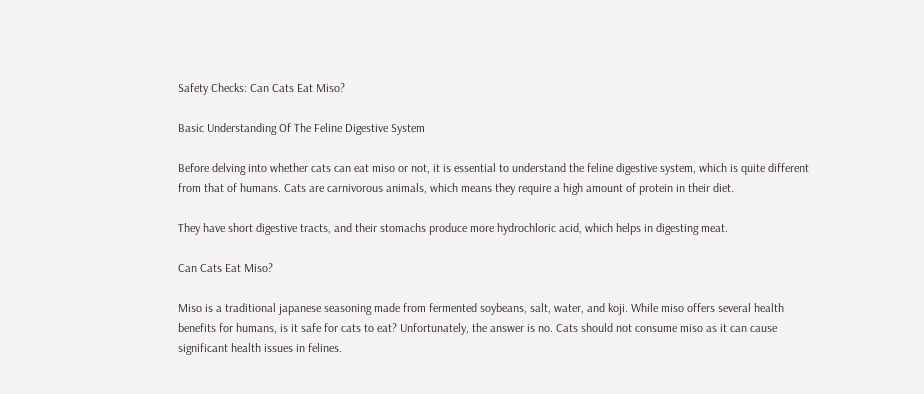Safety Checks: Can Cats Eat Miso?

Basic Understanding Of The Feline Digestive System

Before delving into whether cats can eat miso or not, it is essential to understand the feline digestive system, which is quite different from that of humans. Cats are carnivorous animals, which means they require a high amount of protein in their diet.

They have short digestive tracts, and their stomachs produce more hydrochloric acid, which helps in digesting meat.

Can Cats Eat Miso?

Miso is a traditional japanese seasoning made from fermented soybeans, salt, water, and koji. While miso offers several health benefits for humans, is it safe for cats to eat? Unfortunately, the answer is no. Cats should not consume miso as it can cause significant health issues in felines.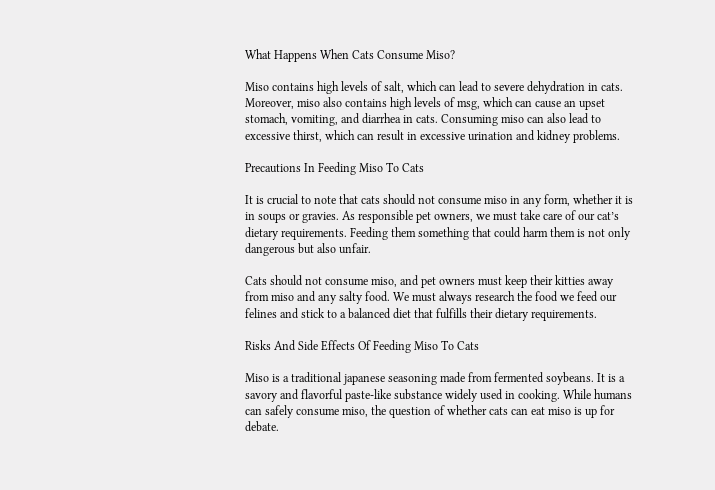What Happens When Cats Consume Miso?

Miso contains high levels of salt, which can lead to severe dehydration in cats. Moreover, miso also contains high levels of msg, which can cause an upset stomach, vomiting, and diarrhea in cats. Consuming miso can also lead to excessive thirst, which can result in excessive urination and kidney problems.

Precautions In Feeding Miso To Cats

It is crucial to note that cats should not consume miso in any form, whether it is in soups or gravies. As responsible pet owners, we must take care of our cat’s dietary requirements. Feeding them something that could harm them is not only dangerous but also unfair.

Cats should not consume miso, and pet owners must keep their kitties away from miso and any salty food. We must always research the food we feed our felines and stick to a balanced diet that fulfills their dietary requirements.

Risks And Side Effects Of Feeding Miso To Cats

Miso is a traditional japanese seasoning made from fermented soybeans. It is a savory and flavorful paste-like substance widely used in cooking. While humans can safely consume miso, the question of whether cats can eat miso is up for debate.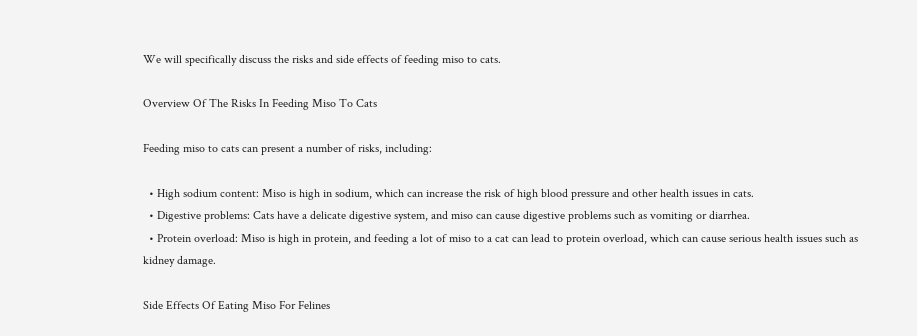We will specifically discuss the risks and side effects of feeding miso to cats.

Overview Of The Risks In Feeding Miso To Cats

Feeding miso to cats can present a number of risks, including:

  • High sodium content: Miso is high in sodium, which can increase the risk of high blood pressure and other health issues in cats.
  • Digestive problems: Cats have a delicate digestive system, and miso can cause digestive problems such as vomiting or diarrhea.
  • Protein overload: Miso is high in protein, and feeding a lot of miso to a cat can lead to protein overload, which can cause serious health issues such as kidney damage.

Side Effects Of Eating Miso For Felines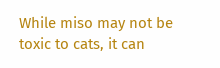While miso may not be toxic to cats, it can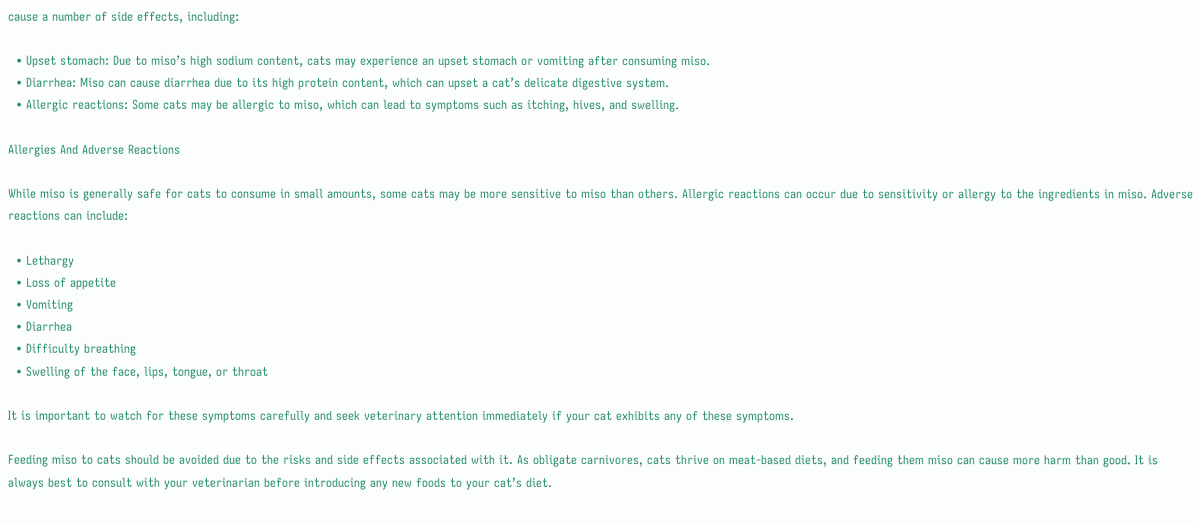cause a number of side effects, including:

  • Upset stomach: Due to miso’s high sodium content, cats may experience an upset stomach or vomiting after consuming miso.
  • Diarrhea: Miso can cause diarrhea due to its high protein content, which can upset a cat’s delicate digestive system.
  • Allergic reactions: Some cats may be allergic to miso, which can lead to symptoms such as itching, hives, and swelling.

Allergies And Adverse Reactions

While miso is generally safe for cats to consume in small amounts, some cats may be more sensitive to miso than others. Allergic reactions can occur due to sensitivity or allergy to the ingredients in miso. Adverse reactions can include:

  • Lethargy
  • Loss of appetite
  • Vomiting
  • Diarrhea
  • Difficulty breathing
  • Swelling of the face, lips, tongue, or throat

It is important to watch for these symptoms carefully and seek veterinary attention immediately if your cat exhibits any of these symptoms.

Feeding miso to cats should be avoided due to the risks and side effects associated with it. As obligate carnivores, cats thrive on meat-based diets, and feeding them miso can cause more harm than good. It is always best to consult with your veterinarian before introducing any new foods to your cat’s diet.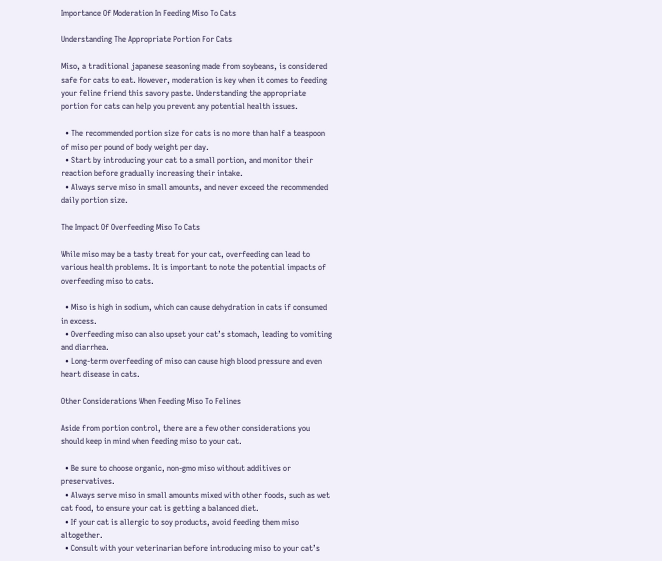Importance Of Moderation In Feeding Miso To Cats

Understanding The Appropriate Portion For Cats

Miso, a traditional japanese seasoning made from soybeans, is considered safe for cats to eat. However, moderation is key when it comes to feeding your feline friend this savory paste. Understanding the appropriate portion for cats can help you prevent any potential health issues.

  • The recommended portion size for cats is no more than half a teaspoon of miso per pound of body weight per day.
  • Start by introducing your cat to a small portion, and monitor their reaction before gradually increasing their intake.
  • Always serve miso in small amounts, and never exceed the recommended daily portion size.

The Impact Of Overfeeding Miso To Cats

While miso may be a tasty treat for your cat, overfeeding can lead to various health problems. It is important to note the potential impacts of overfeeding miso to cats.

  • Miso is high in sodium, which can cause dehydration in cats if consumed in excess.
  • Overfeeding miso can also upset your cat’s stomach, leading to vomiting and diarrhea.
  • Long-term overfeeding of miso can cause high blood pressure and even heart disease in cats.

Other Considerations When Feeding Miso To Felines

Aside from portion control, there are a few other considerations you should keep in mind when feeding miso to your cat.

  • Be sure to choose organic, non-gmo miso without additives or preservatives.
  • Always serve miso in small amounts mixed with other foods, such as wet cat food, to ensure your cat is getting a balanced diet.
  • If your cat is allergic to soy products, avoid feeding them miso altogether.
  • Consult with your veterinarian before introducing miso to your cat’s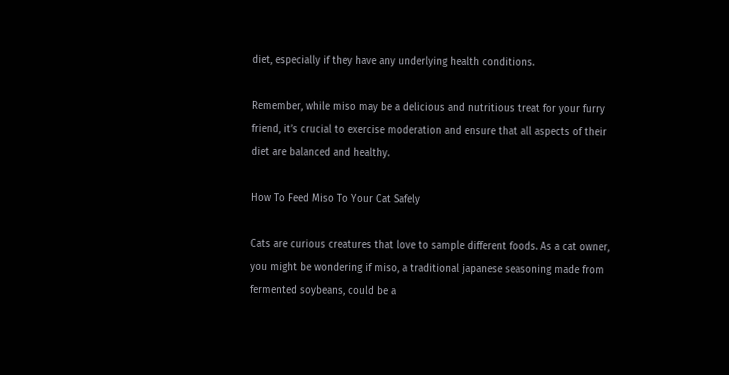diet, especially if they have any underlying health conditions.

Remember, while miso may be a delicious and nutritious treat for your furry friend, it’s crucial to exercise moderation and ensure that all aspects of their diet are balanced and healthy.

How To Feed Miso To Your Cat Safely

Cats are curious creatures that love to sample different foods. As a cat owner, you might be wondering if miso, a traditional japanese seasoning made from fermented soybeans, could be a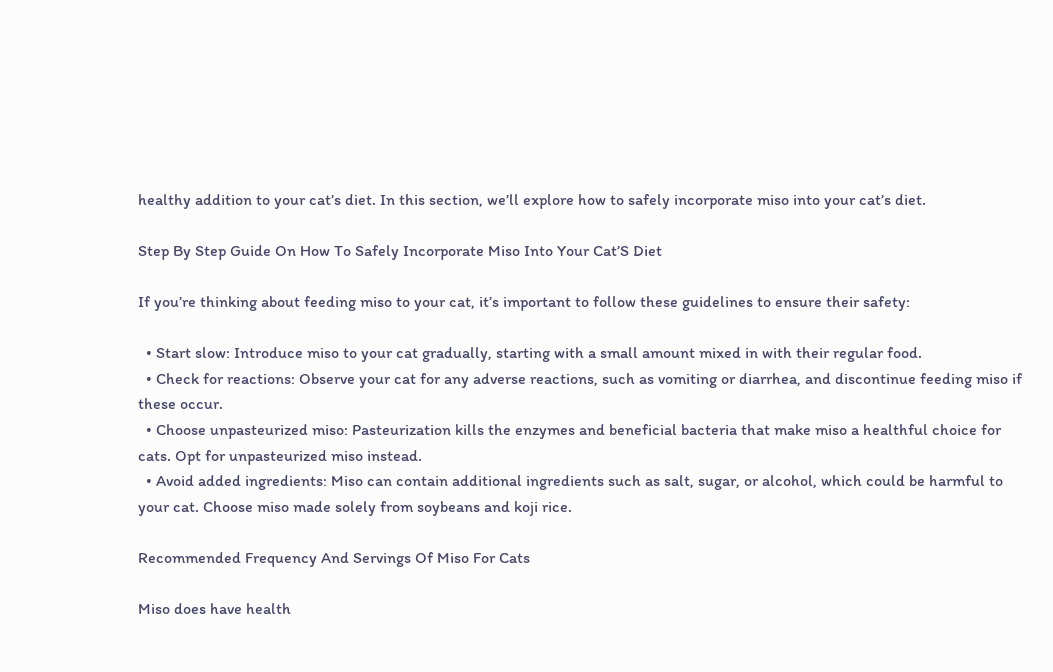healthy addition to your cat’s diet. In this section, we’ll explore how to safely incorporate miso into your cat’s diet.

Step By Step Guide On How To Safely Incorporate Miso Into Your Cat’S Diet

If you’re thinking about feeding miso to your cat, it’s important to follow these guidelines to ensure their safety:

  • Start slow: Introduce miso to your cat gradually, starting with a small amount mixed in with their regular food.
  • Check for reactions: Observe your cat for any adverse reactions, such as vomiting or diarrhea, and discontinue feeding miso if these occur.
  • Choose unpasteurized miso: Pasteurization kills the enzymes and beneficial bacteria that make miso a healthful choice for cats. Opt for unpasteurized miso instead.
  • Avoid added ingredients: Miso can contain additional ingredients such as salt, sugar, or alcohol, which could be harmful to your cat. Choose miso made solely from soybeans and koji rice.

Recommended Frequency And Servings Of Miso For Cats

Miso does have health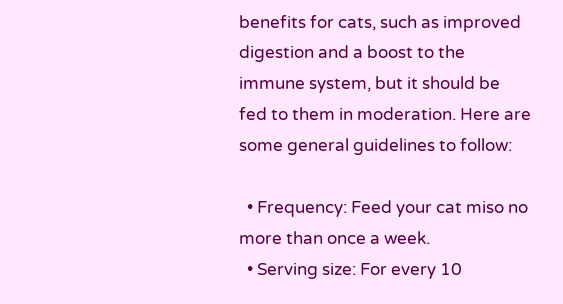benefits for cats, such as improved digestion and a boost to the immune system, but it should be fed to them in moderation. Here are some general guidelines to follow:

  • Frequency: Feed your cat miso no more than once a week.
  • Serving size: For every 10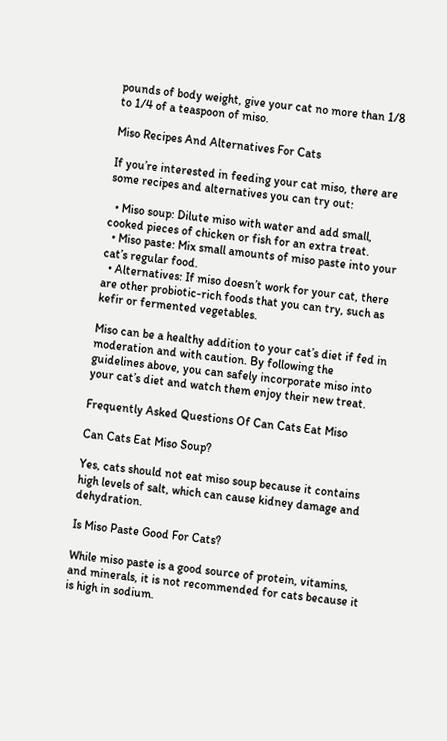pounds of body weight, give your cat no more than 1/8 to 1/4 of a teaspoon of miso.

Miso Recipes And Alternatives For Cats

If you’re interested in feeding your cat miso, there are some recipes and alternatives you can try out:

  • Miso soup: Dilute miso with water and add small, cooked pieces of chicken or fish for an extra treat.
  • Miso paste: Mix small amounts of miso paste into your cat’s regular food.
  • Alternatives: If miso doesn’t work for your cat, there are other probiotic-rich foods that you can try, such as kefir or fermented vegetables.

Miso can be a healthy addition to your cat’s diet if fed in moderation and with caution. By following the guidelines above, you can safely incorporate miso into your cat’s diet and watch them enjoy their new treat.

Frequently Asked Questions Of Can Cats Eat Miso

Can Cats Eat Miso Soup?

Yes, cats should not eat miso soup because it contains high levels of salt, which can cause kidney damage and dehydration.

Is Miso Paste Good For Cats?

While miso paste is a good source of protein, vitamins, and minerals, it is not recommended for cats because it is high in sodium.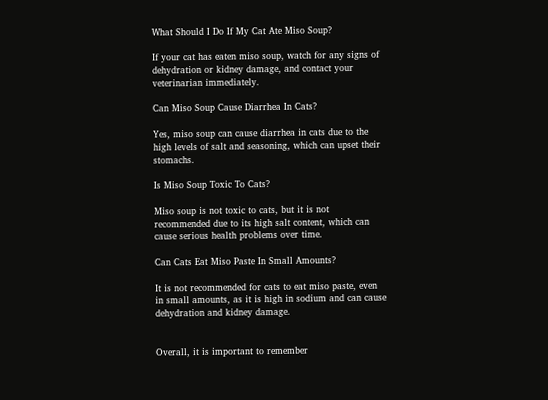What Should I Do If My Cat Ate Miso Soup?

If your cat has eaten miso soup, watch for any signs of dehydration or kidney damage, and contact your veterinarian immediately.

Can Miso Soup Cause Diarrhea In Cats?

Yes, miso soup can cause diarrhea in cats due to the high levels of salt and seasoning, which can upset their stomachs.

Is Miso Soup Toxic To Cats?

Miso soup is not toxic to cats, but it is not recommended due to its high salt content, which can cause serious health problems over time.

Can Cats Eat Miso Paste In Small Amounts?

It is not recommended for cats to eat miso paste, even in small amounts, as it is high in sodium and can cause dehydration and kidney damage.


Overall, it is important to remember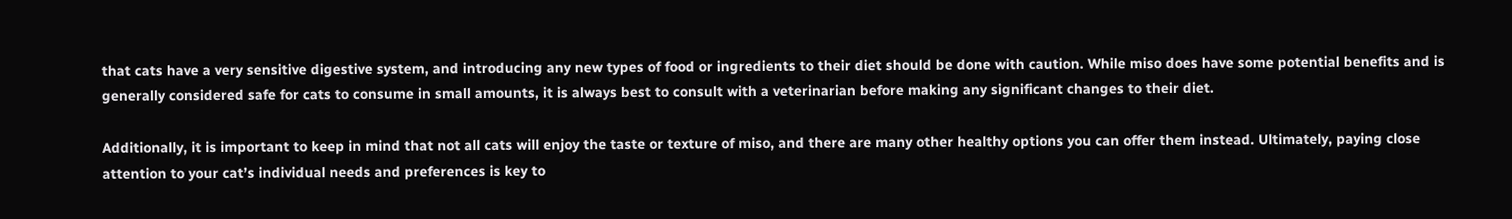that cats have a very sensitive digestive system, and introducing any new types of food or ingredients to their diet should be done with caution. While miso does have some potential benefits and is generally considered safe for cats to consume in small amounts, it is always best to consult with a veterinarian before making any significant changes to their diet.

Additionally, it is important to keep in mind that not all cats will enjoy the taste or texture of miso, and there are many other healthy options you can offer them instead. Ultimately, paying close attention to your cat’s individual needs and preferences is key to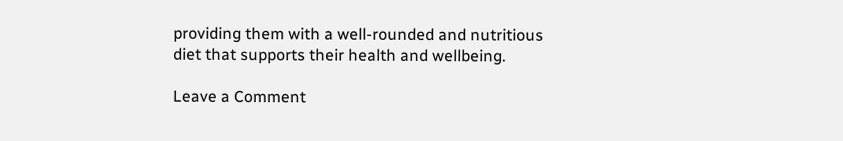providing them with a well-rounded and nutritious diet that supports their health and wellbeing.

Leave a Comment